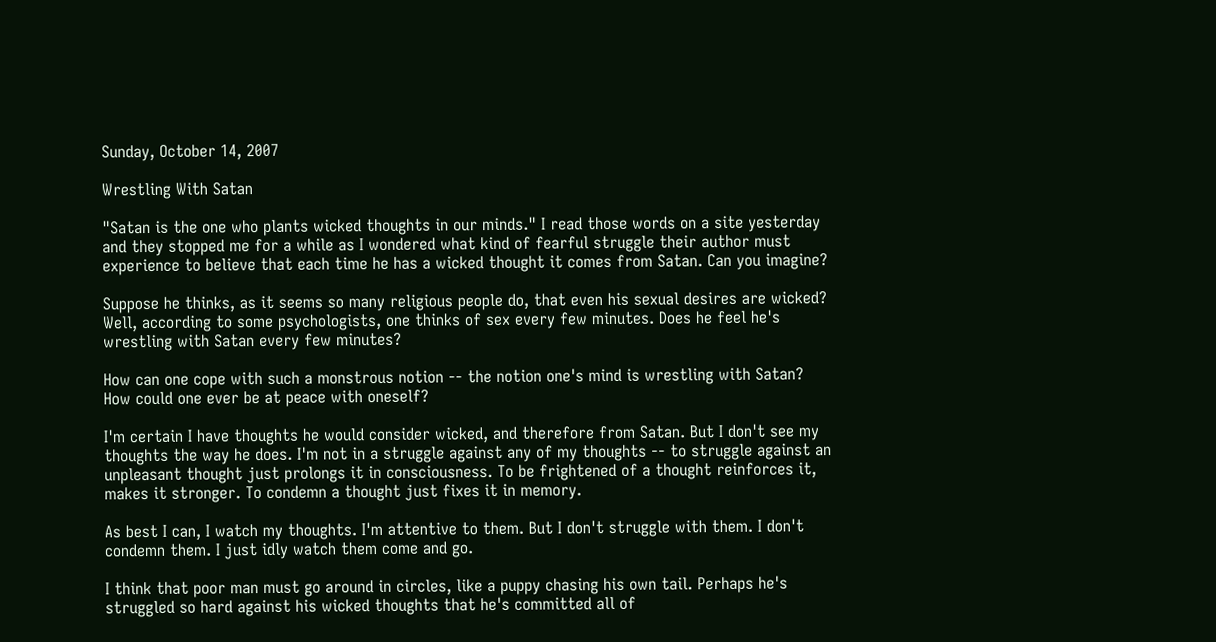Sunday, October 14, 2007

Wrestling With Satan

"Satan is the one who plants wicked thoughts in our minds." I read those words on a site yesterday and they stopped me for a while as I wondered what kind of fearful struggle their author must experience to believe that each time he has a wicked thought it comes from Satan. Can you imagine?

Suppose he thinks, as it seems so many religious people do, that even his sexual desires are wicked? Well, according to some psychologists, one thinks of sex every few minutes. Does he feel he's wrestling with Satan every few minutes?

How can one cope with such a monstrous notion -- the notion one's mind is wrestling with Satan? How could one ever be at peace with oneself?

I'm certain I have thoughts he would consider wicked, and therefore from Satan. But I don't see my thoughts the way he does. I'm not in a struggle against any of my thoughts -- to struggle against an unpleasant thought just prolongs it in consciousness. To be frightened of a thought reinforces it, makes it stronger. To condemn a thought just fixes it in memory.

As best I can, I watch my thoughts. I'm attentive to them. But I don't struggle with them. I don't condemn them. I just idly watch them come and go.

I think that poor man must go around in circles, like a puppy chasing his own tail. Perhaps he's struggled so hard against his wicked thoughts that he's committed all of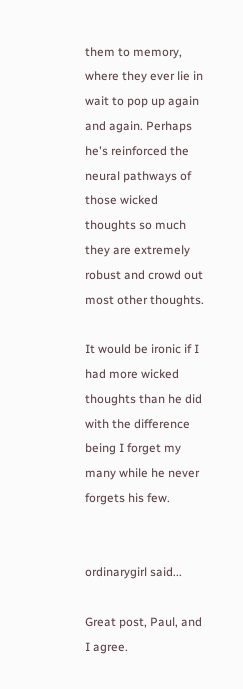them to memory, where they ever lie in wait to pop up again and again. Perhaps he's reinforced the neural pathways of those wicked thoughts so much they are extremely robust and crowd out most other thoughts.

It would be ironic if I had more wicked thoughts than he did with the difference being I forget my many while he never forgets his few.


ordinarygirl said...

Great post, Paul, and I agree.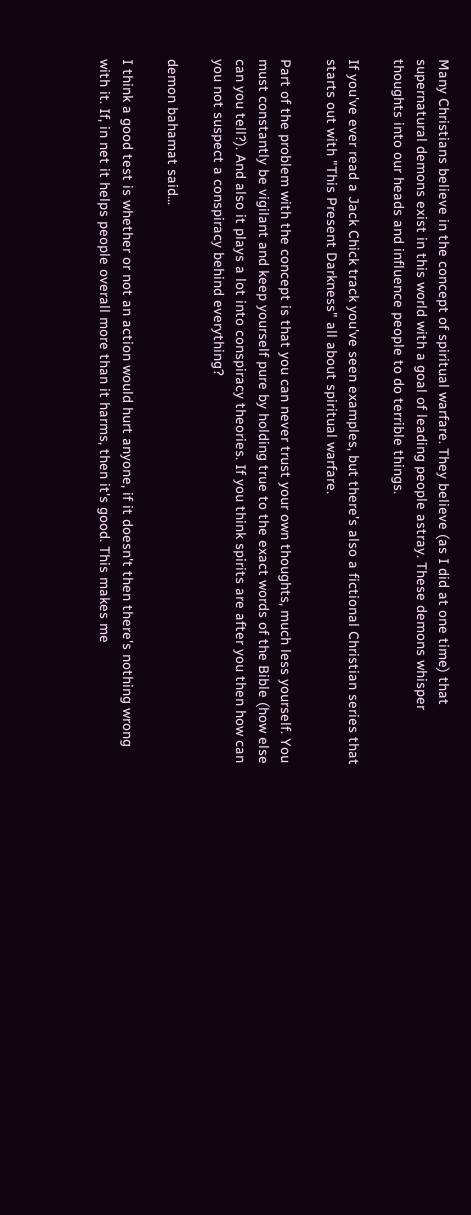Many Christians believe in the concept of spiritual warfare. They believe (as I did at one time) that supernatural demons exist in this world with a goal of leading people astray. These demons whisper thoughts into our heads and influence people to do terrible things.

If you've ever read a Jack Chick track you've seen examples, but there's also a fictional Christian series that starts out with "This Present Darkness" all about spiritual warfare.

Part of the problem with the concept is that you can never trust your own thoughts, much less yourself. You must constantly be vigilant and keep yourself pure by holding true to the exact words of the Bible (how else can you tell?). And also it plays a lot into conspiracy theories. If you think spirits are after you then how can you not suspect a conspiracy behind everything?

demon bahamat said...

I think a good test is whether or not an action would hurt anyone, if it doesn't then there's nothing wrong with it. If, in net it helps people overall more than it harms, then it's good. This makes me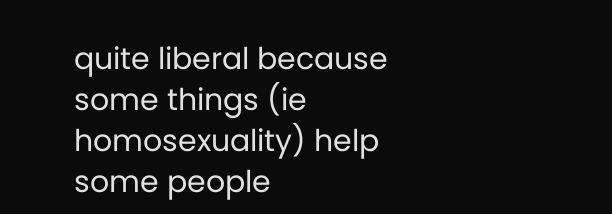quite liberal because some things (ie homosexuality) help some people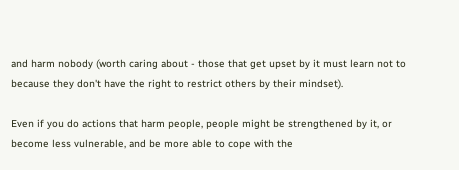and harm nobody (worth caring about - those that get upset by it must learn not to because they don't have the right to restrict others by their mindset).

Even if you do actions that harm people, people might be strengthened by it, or become less vulnerable, and be more able to cope with the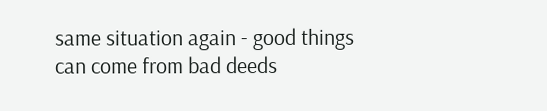same situation again - good things can come from bad deeds